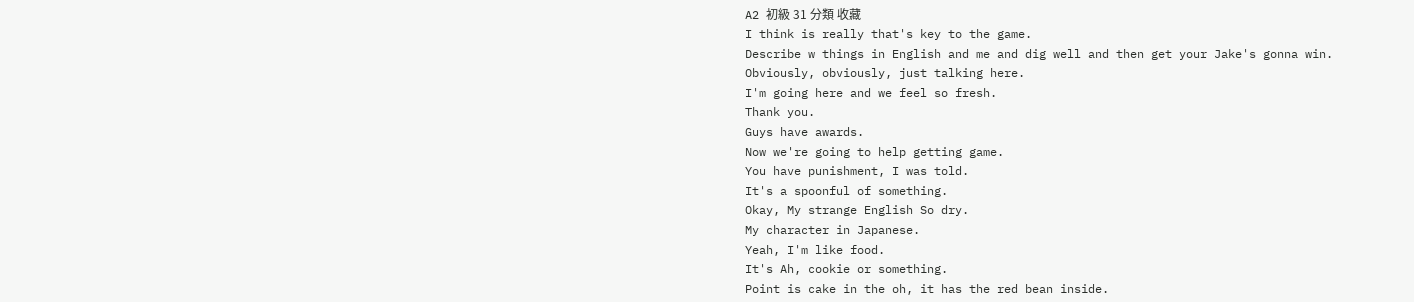A2 初級 31 分類 收藏
I think is really that's key to the game.
Describe w things in English and me and dig well and then get your Jake's gonna win.
Obviously, obviously, just talking here.
I'm going here and we feel so fresh.
Thank you.
Guys have awards.
Now we're going to help getting game.
You have punishment, I was told.
It's a spoonful of something.
Okay, My strange English So dry.
My character in Japanese.
Yeah, I'm like food.
It's Ah, cookie or something.
Point is cake in the oh, it has the red bean inside.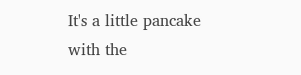It's a little pancake with the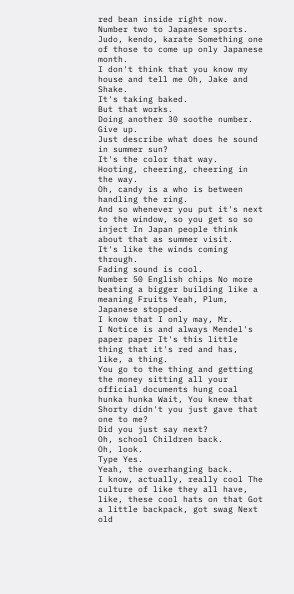red bean inside right now.
Number two to Japanese sports.
Judo, kendo, karate Something one of those to come up only Japanese month.
I don't think that you know my house and tell me Oh, Jake and Shake.
It's taking baked.
But that works.
Doing another 30 soothe number.
Give up.
Just describe what does he sound in summer sun?
It's the color that way.
Hooting, cheering, cheering in the way.
Oh, candy is a who is between handling the ring.
And so whenever you put it's next to the window, so you get so so inject In Japan people think about that as summer visit.
It's like the winds coming through.
Fading sound is cool.
Number 50 English chips No more beating a bigger building like a meaning Fruits Yeah, Plum, Japanese stopped.
I know that I only may, Mr.
I Notice is and always Mendel's paper paper It's this little thing that it's red and has, like, a thing.
You go to the thing and getting the money sitting all your official documents hung coal hunka hunka Wait, You knew that Shorty didn't you just gave that one to me?
Did you just say next?
Oh, school Children back.
Oh, look.
Type Yes.
Yeah, the overhanging back.
I know, actually, really cool The culture of like they all have, like, these cool hats on that Got a little backpack, got swag Next old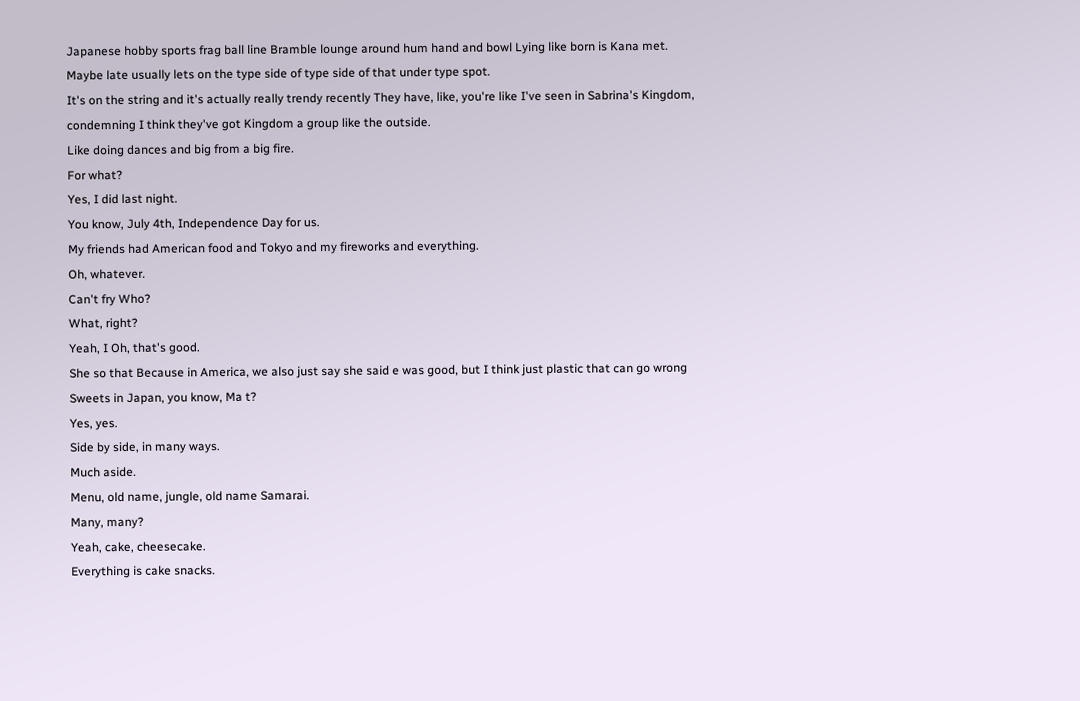Japanese hobby sports frag ball line Bramble lounge around hum hand and bowl Lying like born is Kana met.
Maybe late usually lets on the type side of type side of that under type spot.
It's on the string and it's actually really trendy recently They have, like, you're like I've seen in Sabrina's Kingdom, condemning I think they've got Kingdom a group like the outside.
Like doing dances and big from a big fire.
For what?
Yes, I did last night.
You know, July 4th, Independence Day for us.
My friends had American food and Tokyo and my fireworks and everything.
Oh, whatever.
Can't fry Who?
What, right?
Yeah, I Oh, that's good.
She so that Because in America, we also just say she said e was good, but I think just plastic that can go wrong Sweets in Japan, you know, Ma t?
Yes, yes.
Side by side, in many ways.
Much aside.
Menu, old name, jungle, old name Samarai.
Many, many?
Yeah, cake, cheesecake.
Everything is cake snacks.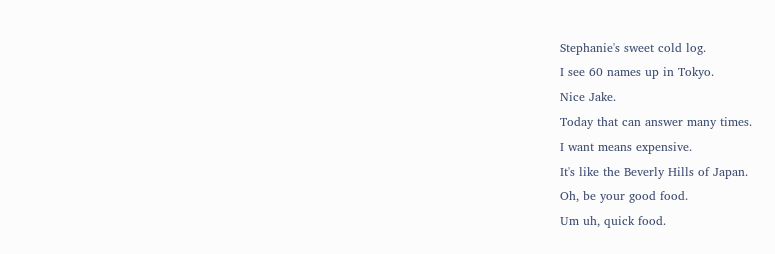Stephanie's sweet cold log.
I see 60 names up in Tokyo.
Nice Jake.
Today that can answer many times.
I want means expensive.
It's like the Beverly Hills of Japan.
Oh, be your good food.
Um uh, quick food.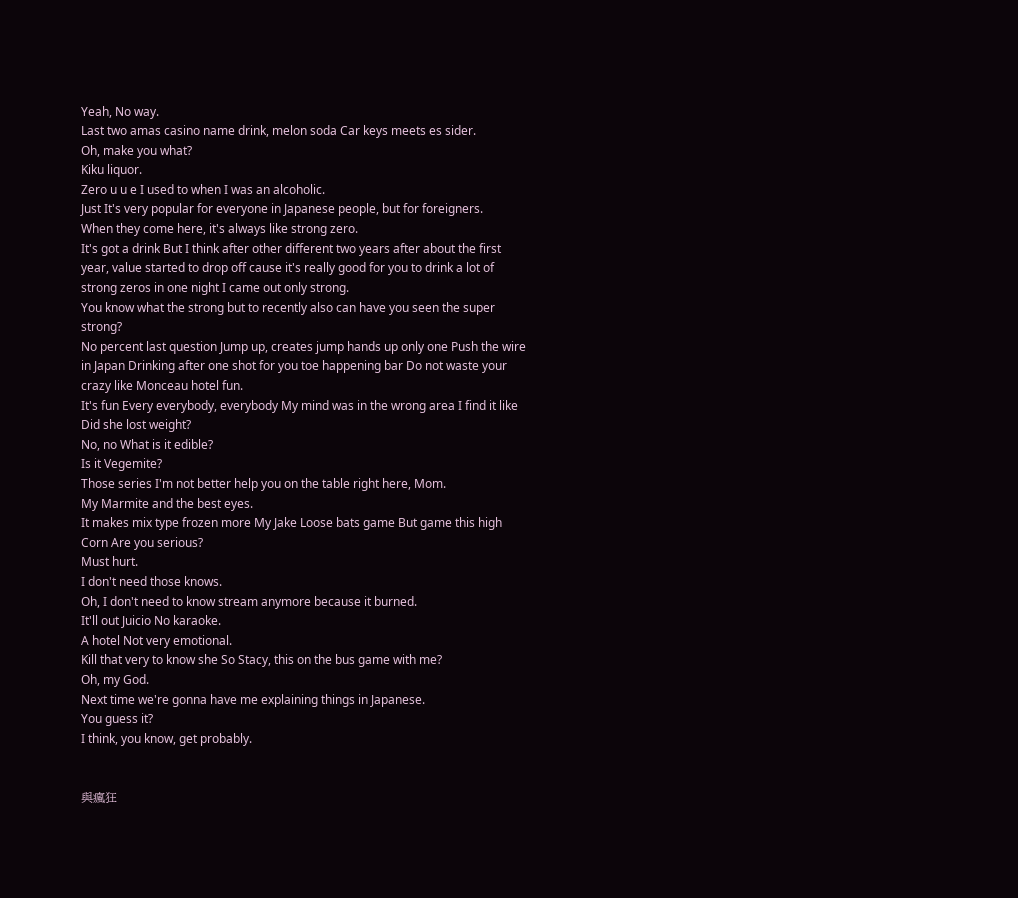Yeah, No way.
Last two amas casino name drink, melon soda Car keys meets es sider.
Oh, make you what?
Kiku liquor.
Zero u u e I used to when I was an alcoholic.
Just It's very popular for everyone in Japanese people, but for foreigners.
When they come here, it's always like strong zero.
It's got a drink But I think after other different two years after about the first year, value started to drop off cause it's really good for you to drink a lot of strong zeros in one night I came out only strong.
You know what the strong but to recently also can have you seen the super strong?
No percent last question Jump up, creates jump hands up only one Push the wire in Japan Drinking after one shot for you toe happening bar Do not waste your crazy like Monceau hotel fun.
It's fun Every everybody, everybody My mind was in the wrong area I find it like Did she lost weight?
No, no What is it edible?
Is it Vegemite?
Those series I'm not better help you on the table right here, Mom.
My Marmite and the best eyes.
It makes mix type frozen more My Jake Loose bats game But game this high Corn Are you serious?
Must hurt.
I don't need those knows.
Oh, I don't need to know stream anymore because it burned.
It'll out Juicio No karaoke.
A hotel Not very emotional.
Kill that very to know she So Stacy, this on the bus game with me?
Oh, my God.
Next time we're gonna have me explaining things in Japanese.
You guess it?
I think, you know, get probably.


與瘋狂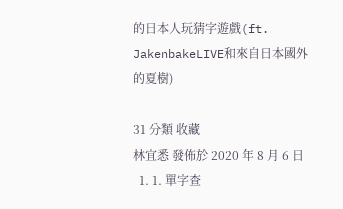的日本人玩猜字遊戲(ft. JakenbakeLIVE和來自日本國外的夏樹)

31 分類 收藏
林宜悉 發佈於 2020 年 8 月 6 日
  1. 1. 單字查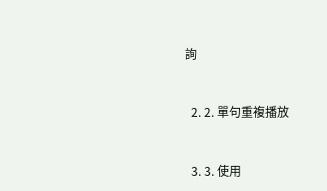詢


  2. 2. 單句重複播放


  3. 3. 使用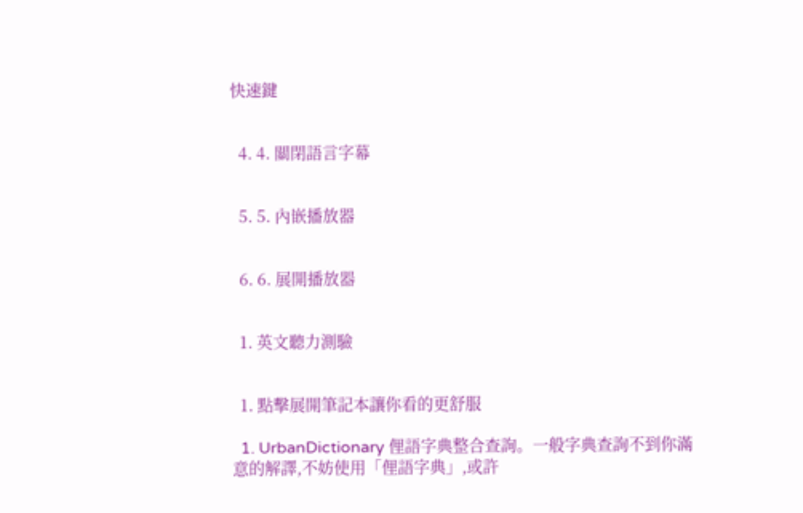快速鍵


  4. 4. 關閉語言字幕


  5. 5. 內嵌播放器


  6. 6. 展開播放器


  1. 英文聽力測驗


  1. 點擊展開筆記本讓你看的更舒服

  1. UrbanDictionary 俚語字典整合查詢。一般字典查詢不到你滿意的解譯,不妨使用「俚語字典」,或許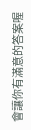會讓你有滿意的答案喔